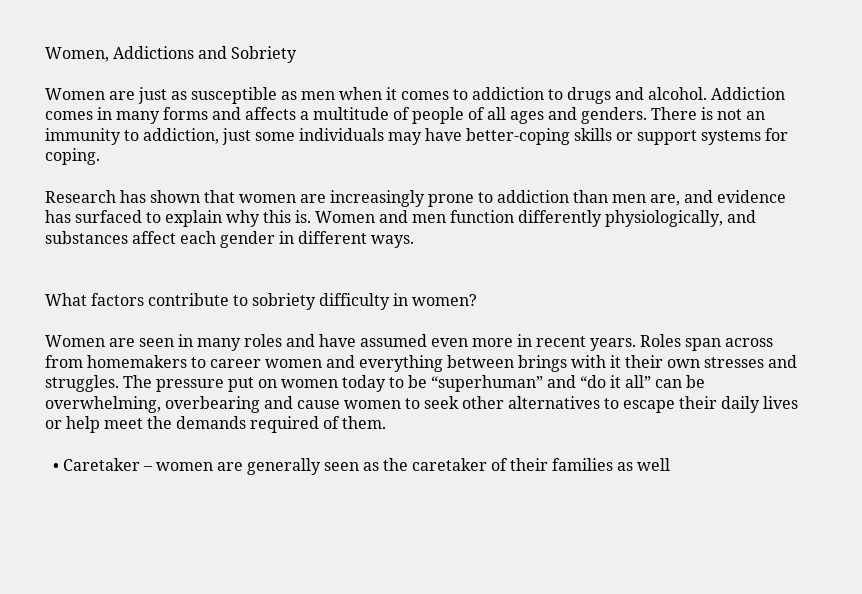Women, Addictions and Sobriety

Women are just as susceptible as men when it comes to addiction to drugs and alcohol. Addiction comes in many forms and affects a multitude of people of all ages and genders. There is not an immunity to addiction, just some individuals may have better-coping skills or support systems for coping.

Research has shown that women are increasingly prone to addiction than men are, and evidence has surfaced to explain why this is. Women and men function differently physiologically, and substances affect each gender in different ways.


What factors contribute to sobriety difficulty in women?

Women are seen in many roles and have assumed even more in recent years. Roles span across from homemakers to career women and everything between brings with it their own stresses and struggles. The pressure put on women today to be “superhuman” and “do it all” can be overwhelming, overbearing and cause women to seek other alternatives to escape their daily lives or help meet the demands required of them.

  • Caretaker – women are generally seen as the caretaker of their families as well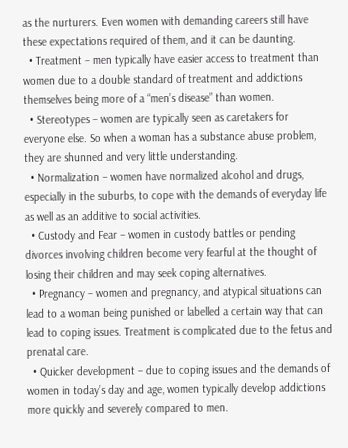as the nurturers. Even women with demanding careers still have these expectations required of them, and it can be daunting.
  • Treatment – men typically have easier access to treatment than women due to a double standard of treatment and addictions themselves being more of a “men’s disease” than women.
  • Stereotypes – women are typically seen as caretakers for everyone else. So when a woman has a substance abuse problem, they are shunned and very little understanding.
  • Normalization – women have normalized alcohol and drugs, especially in the suburbs, to cope with the demands of everyday life as well as an additive to social activities.
  • Custody and Fear – women in custody battles or pending divorces involving children become very fearful at the thought of losing their children and may seek coping alternatives.
  • Pregnancy – women and pregnancy, and atypical situations can lead to a woman being punished or labelled a certain way that can lead to coping issues. Treatment is complicated due to the fetus and prenatal care.
  • Quicker development – due to coping issues and the demands of women in today’s day and age, women typically develop addictions more quickly and severely compared to men.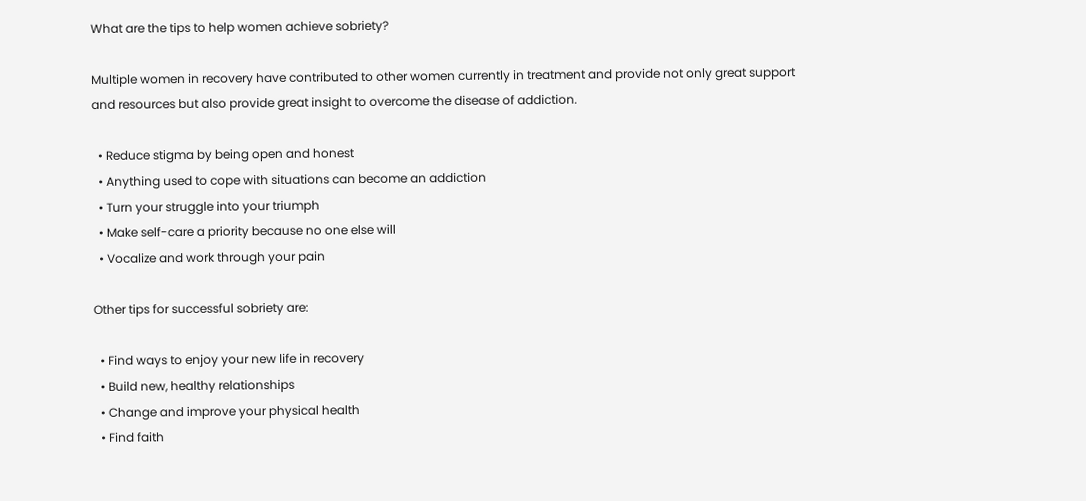What are the tips to help women achieve sobriety?

Multiple women in recovery have contributed to other women currently in treatment and provide not only great support and resources but also provide great insight to overcome the disease of addiction.

  • Reduce stigma by being open and honest
  • Anything used to cope with situations can become an addiction
  • Turn your struggle into your triumph
  • Make self-care a priority because no one else will
  • Vocalize and work through your pain

Other tips for successful sobriety are:

  • Find ways to enjoy your new life in recovery
  • Build new, healthy relationships
  • Change and improve your physical health
  • Find faith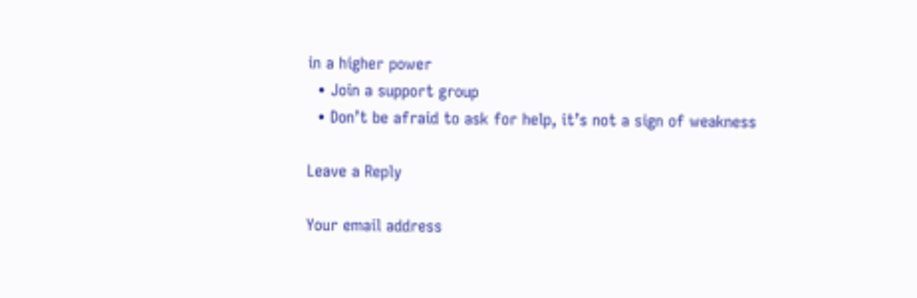in a higher power
  • Join a support group
  • Don’t be afraid to ask for help, it’s not a sign of weakness

Leave a Reply

Your email address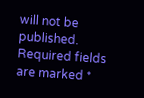will not be published. Required fields are marked *